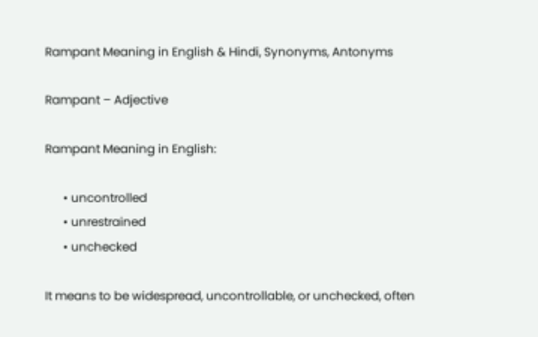Rampant Meaning in English & Hindi, Synonyms, Antonyms

Rampant – Adjective

Rampant Meaning in English:

      • uncontrolled
      • unrestrained
      • unchecked

It means to be widespread, uncontrollable, or unchecked, often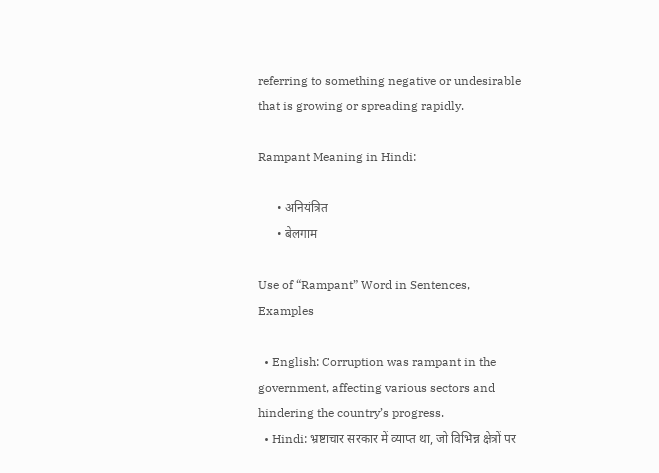referring to something negative or undesirable that is growing or spreading rapidly.

Rampant Meaning in Hindi:

      • अनियंत्रित
      • बेलगाम

Use of “Rampant” Word in Sentences, Examples

  • English: Corruption was rampant in the government, affecting various sectors and hindering the country’s progress.
  • Hindi: भ्रष्टाचार सरकार में व्याप्त था, जो विभिन्न क्षेत्रों पर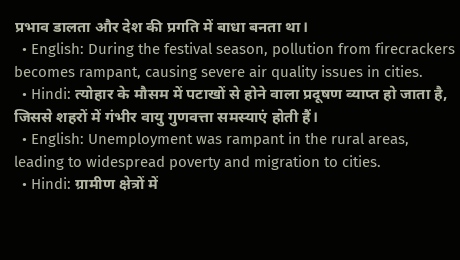प्रभाव डालता और देश की प्रगति में बाधा बनता था।
  • English: During the festival season, pollution from firecrackers becomes rampant, causing severe air quality issues in cities.
  • Hindi: त्योहार के मौसम में पटाखों से होने वाला प्रदूषण व्याप्त हो जाता है, जिससे शहरों में गंभीर वायु गुणवत्ता समस्याएं होती हैं।
  • English: Unemployment was rampant in the rural areas, leading to widespread poverty and migration to cities.
  • Hindi: ग्रामीण क्षेत्रों में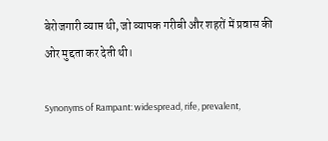बेरोजगारी व्याप्त थी, जो व्यापक गरीबी और शहरों में प्रवास की ओर मुद्दता कर देती थी।

Synonyms of Rampant: widespread, rife, prevalent,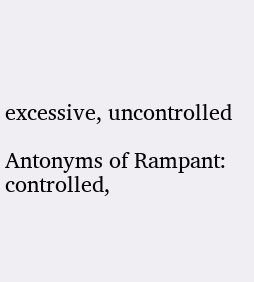excessive, uncontrolled

Antonyms of Rampant: controlled,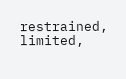restrained, limited,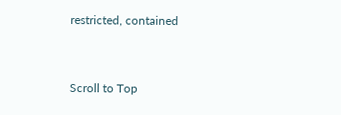restricted, contained


Scroll to Top